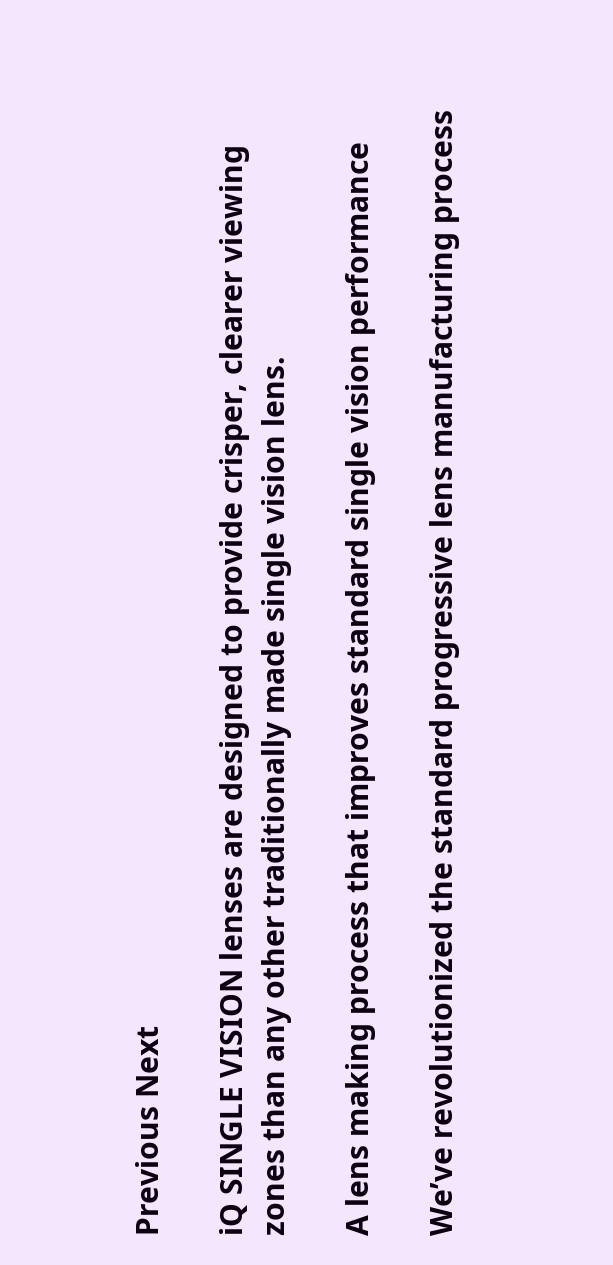Previous Next

iQ SINGLE VISION lenses are designed to provide crisper, clearer viewing zones than any other traditionally made single vision lens.

A lens making process that improves standard single vision performance

We’ve revolutionized the standard progressive lens manufacturing process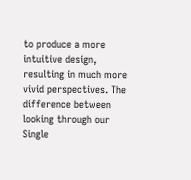to produce a more intuitive design, resulting in much more vivid perspectives. The difference between looking through our Single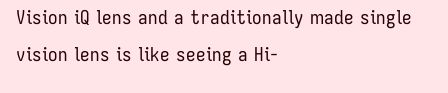Vision iQ lens and a traditionally made single vision lens is like seeing a Hi-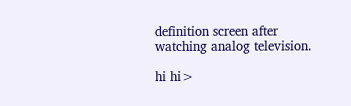definition screen after watching analog television.

hi hi>